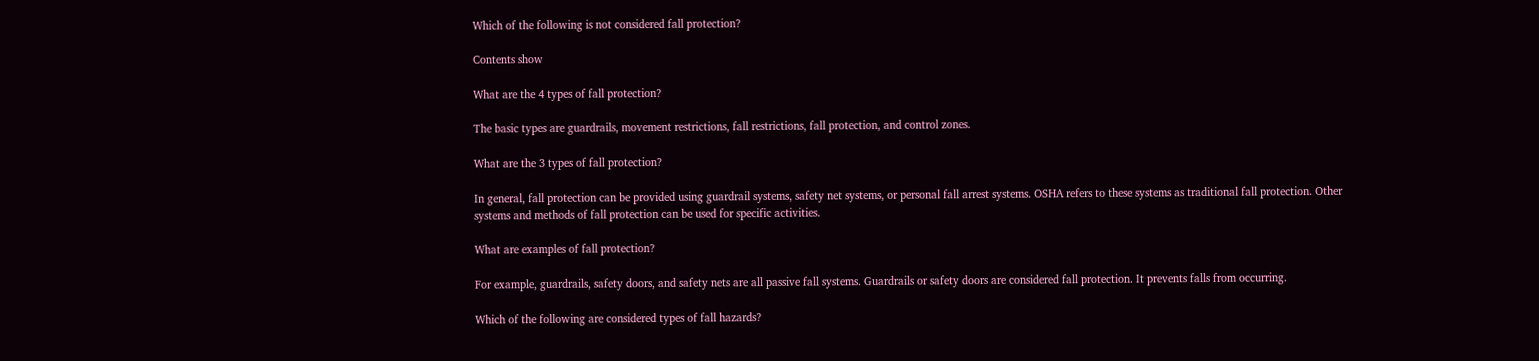Which of the following is not considered fall protection?

Contents show

What are the 4 types of fall protection?

The basic types are guardrails, movement restrictions, fall restrictions, fall protection, and control zones.

What are the 3 types of fall protection?

In general, fall protection can be provided using guardrail systems, safety net systems, or personal fall arrest systems. OSHA refers to these systems as traditional fall protection. Other systems and methods of fall protection can be used for specific activities.

What are examples of fall protection?

For example, guardrails, safety doors, and safety nets are all passive fall systems. Guardrails or safety doors are considered fall protection. It prevents falls from occurring.

Which of the following are considered types of fall hazards?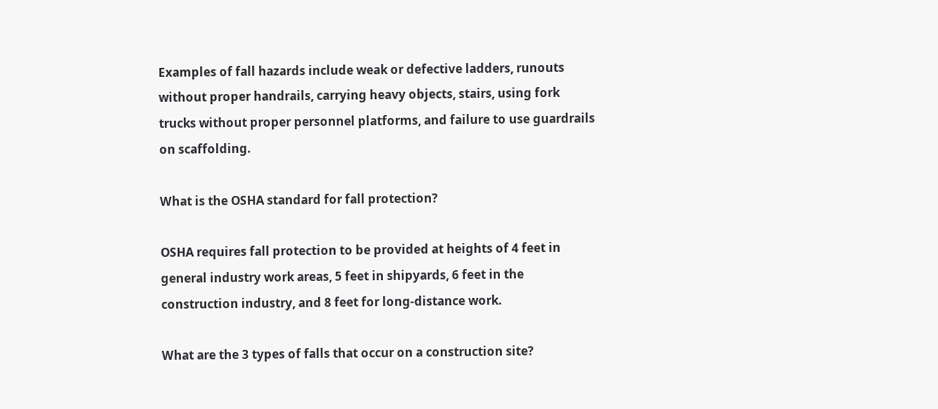Examples of fall hazards include weak or defective ladders, runouts without proper handrails, carrying heavy objects, stairs, using fork trucks without proper personnel platforms, and failure to use guardrails on scaffolding.

What is the OSHA standard for fall protection?

OSHA requires fall protection to be provided at heights of 4 feet in general industry work areas, 5 feet in shipyards, 6 feet in the construction industry, and 8 feet for long-distance work.

What are the 3 types of falls that occur on a construction site?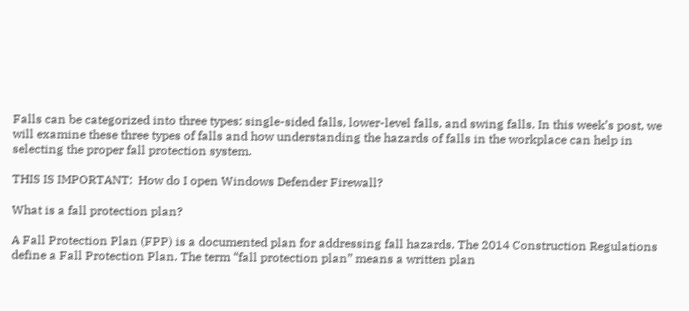Falls can be categorized into three types: single-sided falls, lower-level falls, and swing falls. In this week’s post, we will examine these three types of falls and how understanding the hazards of falls in the workplace can help in selecting the proper fall protection system.

THIS IS IMPORTANT:  How do I open Windows Defender Firewall?

What is a fall protection plan?

A Fall Protection Plan (FPP) is a documented plan for addressing fall hazards. The 2014 Construction Regulations define a Fall Protection Plan. The term “fall protection plan” means a written plan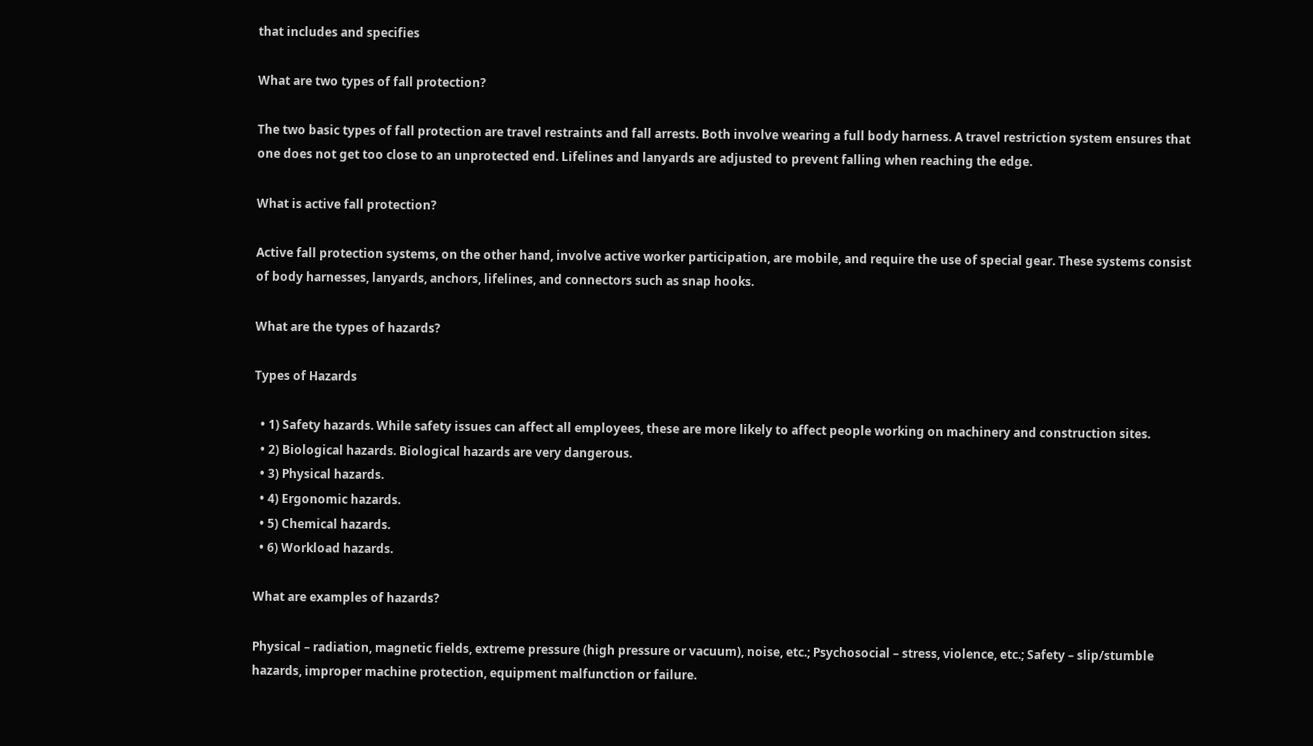that includes and specifies

What are two types of fall protection?

The two basic types of fall protection are travel restraints and fall arrests. Both involve wearing a full body harness. A travel restriction system ensures that one does not get too close to an unprotected end. Lifelines and lanyards are adjusted to prevent falling when reaching the edge.

What is active fall protection?

Active fall protection systems, on the other hand, involve active worker participation, are mobile, and require the use of special gear. These systems consist of body harnesses, lanyards, anchors, lifelines, and connectors such as snap hooks.

What are the types of hazards?

Types of Hazards

  • 1) Safety hazards. While safety issues can affect all employees, these are more likely to affect people working on machinery and construction sites.
  • 2) Biological hazards. Biological hazards are very dangerous.
  • 3) Physical hazards.
  • 4) Ergonomic hazards.
  • 5) Chemical hazards.
  • 6) Workload hazards.

What are examples of hazards?

Physical – radiation, magnetic fields, extreme pressure (high pressure or vacuum), noise, etc.; Psychosocial – stress, violence, etc.; Safety – slip/stumble hazards, improper machine protection, equipment malfunction or failure.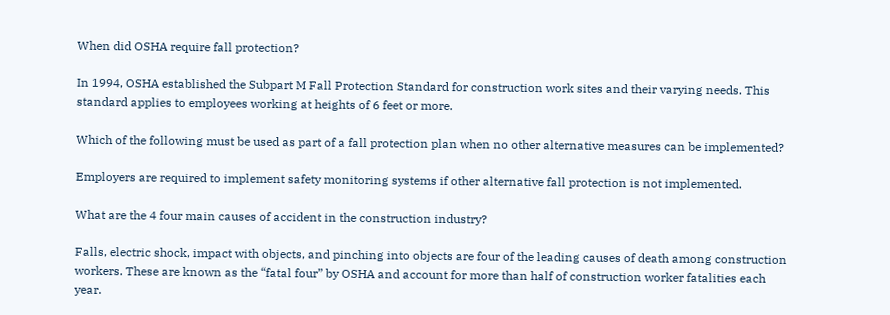When did OSHA require fall protection?

In 1994, OSHA established the Subpart M Fall Protection Standard for construction work sites and their varying needs. This standard applies to employees working at heights of 6 feet or more.

Which of the following must be used as part of a fall protection plan when no other alternative measures can be implemented?

Employers are required to implement safety monitoring systems if other alternative fall protection is not implemented.

What are the 4 four main causes of accident in the construction industry?

Falls, electric shock, impact with objects, and pinching into objects are four of the leading causes of death among construction workers. These are known as the “fatal four” by OSHA and account for more than half of construction worker fatalities each year.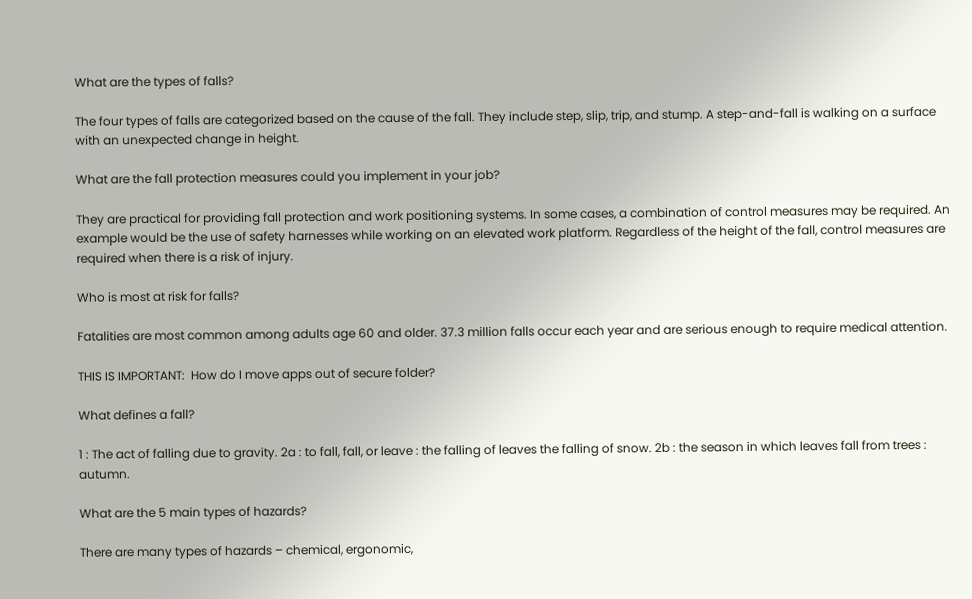What are the types of falls?

The four types of falls are categorized based on the cause of the fall. They include step, slip, trip, and stump. A step-and-fall is walking on a surface with an unexpected change in height.

What are the fall protection measures could you implement in your job?

They are practical for providing fall protection and work positioning systems. In some cases, a combination of control measures may be required. An example would be the use of safety harnesses while working on an elevated work platform. Regardless of the height of the fall, control measures are required when there is a risk of injury.

Who is most at risk for falls?

Fatalities are most common among adults age 60 and older. 37.3 million falls occur each year and are serious enough to require medical attention.

THIS IS IMPORTANT:  How do I move apps out of secure folder?

What defines a fall?

1 : The act of falling due to gravity. 2a : to fall, fall, or leave : the falling of leaves the falling of snow. 2b : the season in which leaves fall from trees : autumn.

What are the 5 main types of hazards?

There are many types of hazards – chemical, ergonomic,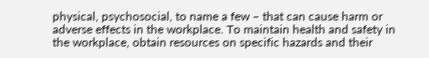physical, psychosocial, to name a few – that can cause harm or adverse effects in the workplace. To maintain health and safety in the workplace, obtain resources on specific hazards and their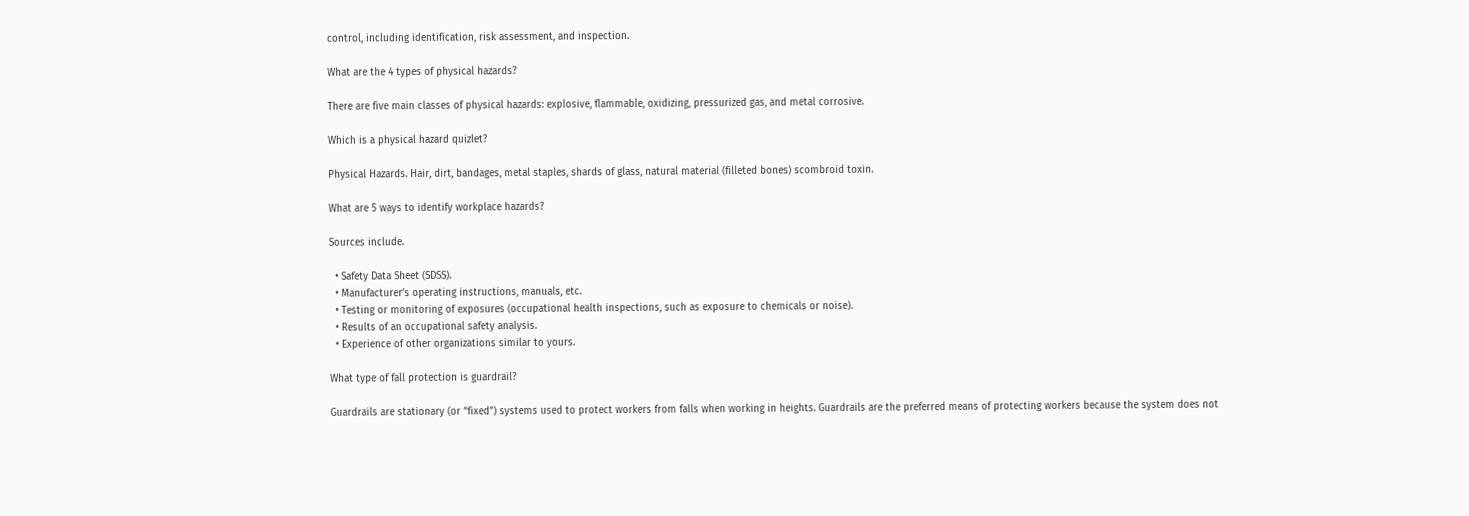control, including identification, risk assessment, and inspection.

What are the 4 types of physical hazards?

There are five main classes of physical hazards: explosive, flammable, oxidizing, pressurized gas, and metal corrosive.

Which is a physical hazard quizlet?

Physical Hazards. Hair, dirt, bandages, metal staples, shards of glass, natural material (filleted bones) scombroid toxin.

What are 5 ways to identify workplace hazards?

Sources include.

  • Safety Data Sheet (SDSS).
  • Manufacturer’s operating instructions, manuals, etc.
  • Testing or monitoring of exposures (occupational health inspections, such as exposure to chemicals or noise).
  • Results of an occupational safety analysis.
  • Experience of other organizations similar to yours.

What type of fall protection is guardrail?

Guardrails are stationary (or “fixed”) systems used to protect workers from falls when working in heights. Guardrails are the preferred means of protecting workers because the system does not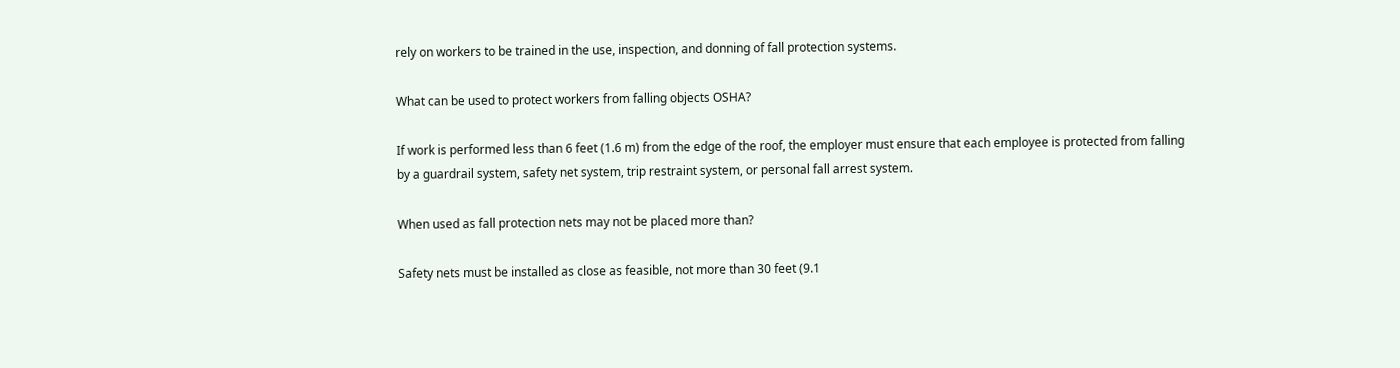rely on workers to be trained in the use, inspection, and donning of fall protection systems.

What can be used to protect workers from falling objects OSHA?

If work is performed less than 6 feet (1.6 m) from the edge of the roof, the employer must ensure that each employee is protected from falling by a guardrail system, safety net system, trip restraint system, or personal fall arrest system.

When used as fall protection nets may not be placed more than?

Safety nets must be installed as close as feasible, not more than 30 feet (9.1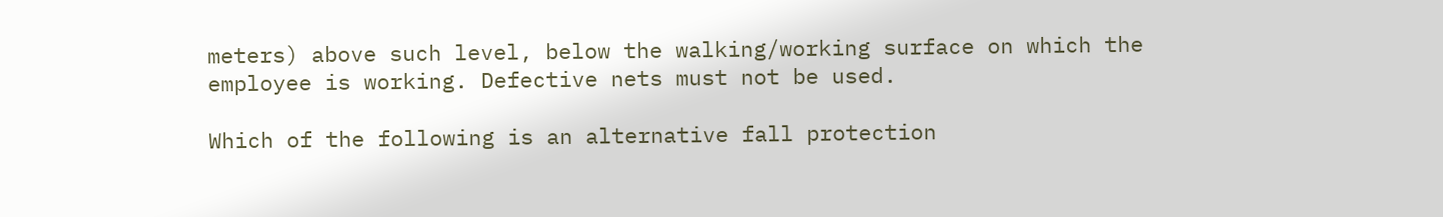meters) above such level, below the walking/working surface on which the employee is working. Defective nets must not be used.

Which of the following is an alternative fall protection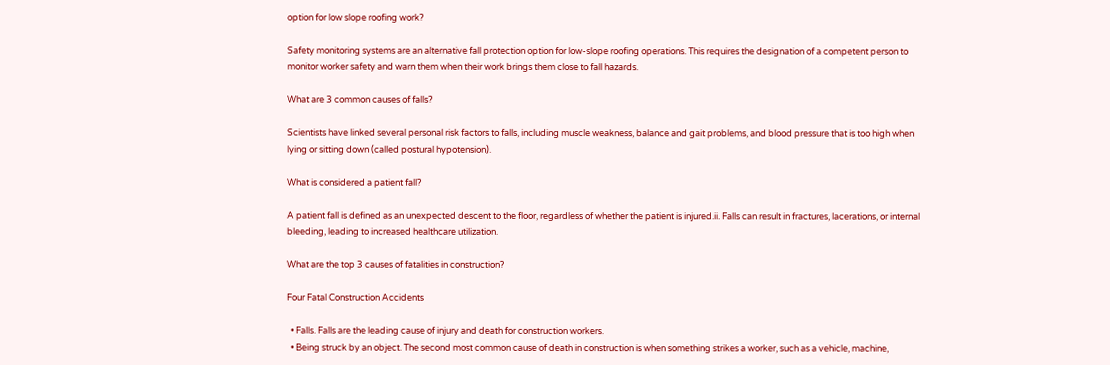option for low slope roofing work?

Safety monitoring systems are an alternative fall protection option for low-slope roofing operations. This requires the designation of a competent person to monitor worker safety and warn them when their work brings them close to fall hazards.

What are 3 common causes of falls?

Scientists have linked several personal risk factors to falls, including muscle weakness, balance and gait problems, and blood pressure that is too high when lying or sitting down (called postural hypotension).

What is considered a patient fall?

A patient fall is defined as an unexpected descent to the floor, regardless of whether the patient is injured.ii. Falls can result in fractures, lacerations, or internal bleeding, leading to increased healthcare utilization.

What are the top 3 causes of fatalities in construction?

Four Fatal Construction Accidents

  • Falls. Falls are the leading cause of injury and death for construction workers.
  • Being struck by an object. The second most common cause of death in construction is when something strikes a worker, such as a vehicle, machine,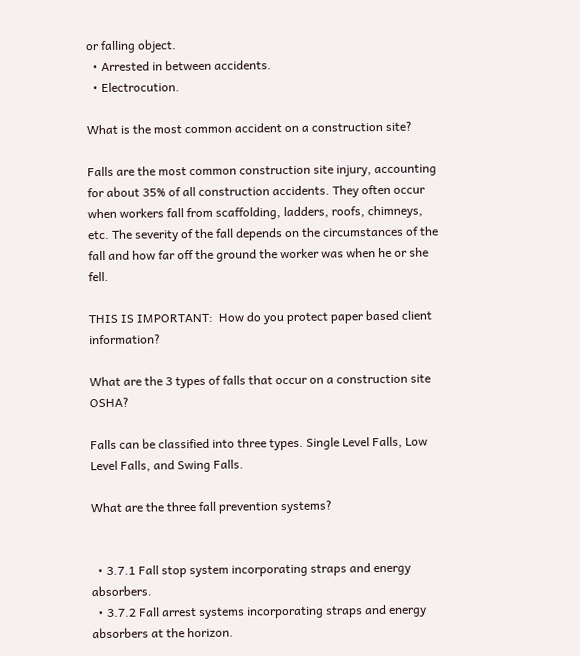or falling object.
  • Arrested in between accidents.
  • Electrocution.

What is the most common accident on a construction site?

Falls are the most common construction site injury, accounting for about 35% of all construction accidents. They often occur when workers fall from scaffolding, ladders, roofs, chimneys, etc. The severity of the fall depends on the circumstances of the fall and how far off the ground the worker was when he or she fell.

THIS IS IMPORTANT:  How do you protect paper based client information?

What are the 3 types of falls that occur on a construction site OSHA?

Falls can be classified into three types. Single Level Falls, Low Level Falls, and Swing Falls.

What are the three fall prevention systems?


  • 3.7.1 Fall stop system incorporating straps and energy absorbers.
  • 3.7.2 Fall arrest systems incorporating straps and energy absorbers at the horizon.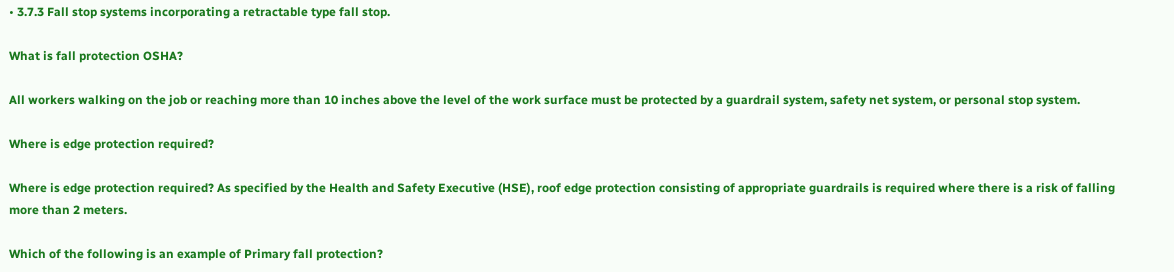• 3.7.3 Fall stop systems incorporating a retractable type fall stop.

What is fall protection OSHA?

All workers walking on the job or reaching more than 10 inches above the level of the work surface must be protected by a guardrail system, safety net system, or personal stop system.

Where is edge protection required?

Where is edge protection required? As specified by the Health and Safety Executive (HSE), roof edge protection consisting of appropriate guardrails is required where there is a risk of falling more than 2 meters.

Which of the following is an example of Primary fall protection?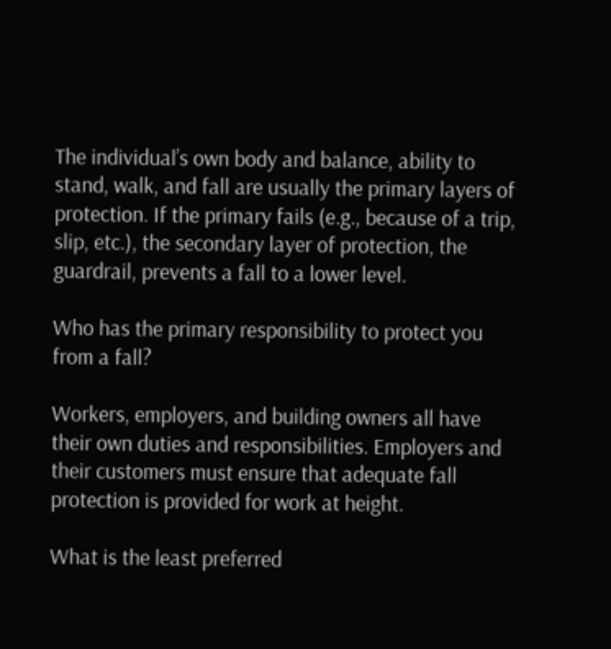The individual’s own body and balance, ability to stand, walk, and fall are usually the primary layers of protection. If the primary fails (e.g., because of a trip, slip, etc.), the secondary layer of protection, the guardrail, prevents a fall to a lower level.

Who has the primary responsibility to protect you from a fall?

Workers, employers, and building owners all have their own duties and responsibilities. Employers and their customers must ensure that adequate fall protection is provided for work at height.

What is the least preferred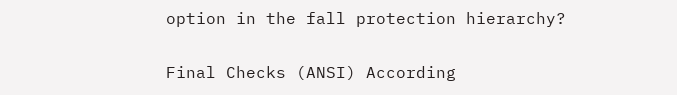option in the fall protection hierarchy?

Final Checks (ANSI) According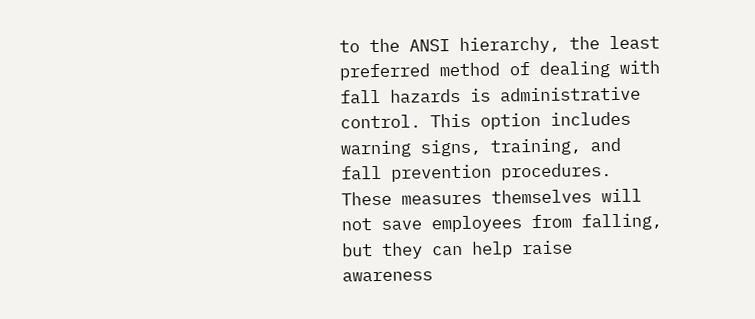to the ANSI hierarchy, the least preferred method of dealing with fall hazards is administrative control. This option includes warning signs, training, and fall prevention procedures. These measures themselves will not save employees from falling, but they can help raise awareness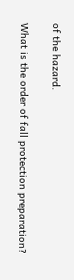of the hazard.

What is the order of fall protection preparation?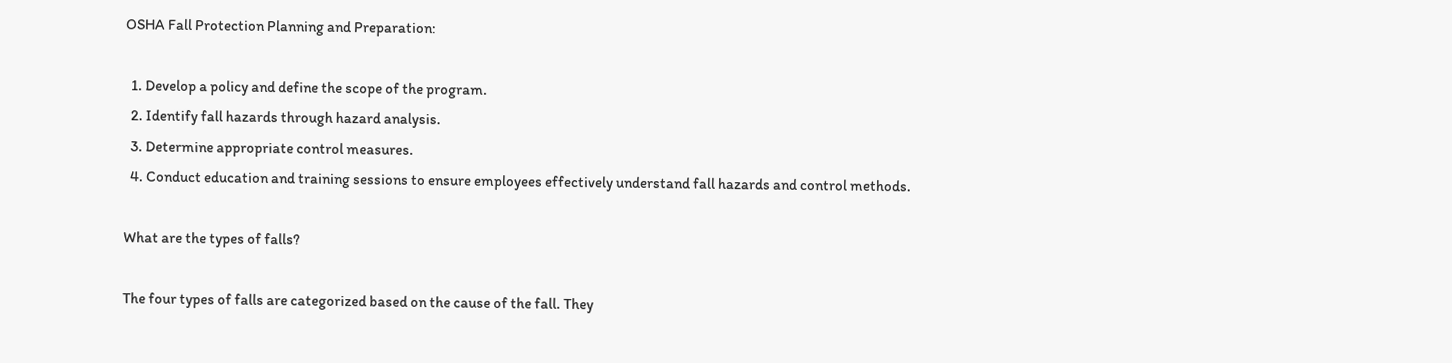OSHA Fall Protection Planning and Preparation:

  1. Develop a policy and define the scope of the program.
  2. Identify fall hazards through hazard analysis.
  3. Determine appropriate control measures.
  4. Conduct education and training sessions to ensure employees effectively understand fall hazards and control methods.

What are the types of falls?

The four types of falls are categorized based on the cause of the fall. They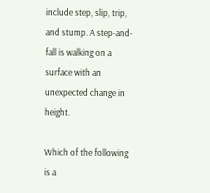include step, slip, trip, and stump. A step-and-fall is walking on a surface with an unexpected change in height.

Which of the following is a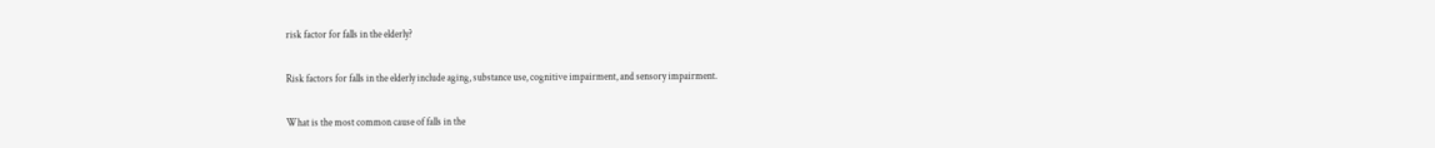risk factor for falls in the elderly?

Risk factors for falls in the elderly include aging, substance use, cognitive impairment, and sensory impairment.

What is the most common cause of falls in the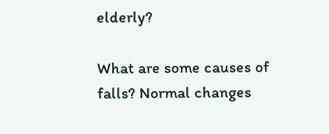elderly?

What are some causes of falls? Normal changes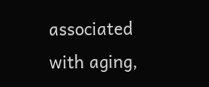associated with aging,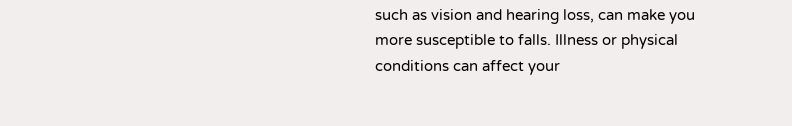such as vision and hearing loss, can make you more susceptible to falls. Illness or physical conditions can affect your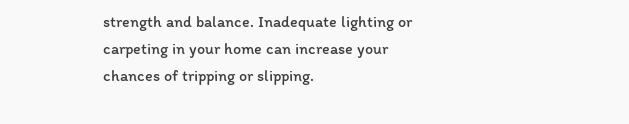strength and balance. Inadequate lighting or carpeting in your home can increase your chances of tripping or slipping.